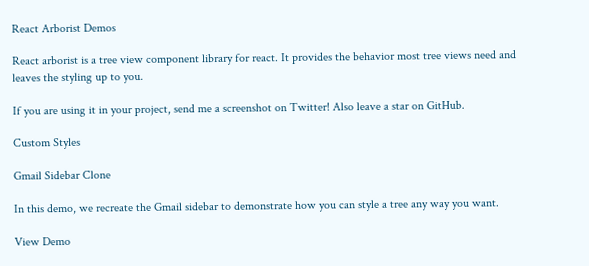React Arborist Demos

React arborist is a tree view component library for react. It provides the behavior most tree views need and leaves the styling up to you.

If you are using it in your project, send me a screenshot on Twitter! Also leave a star on GitHub.

Custom Styles

Gmail Sidebar Clone

In this demo, we recreate the Gmail sidebar to demonstrate how you can style a tree any way you want.

View Demo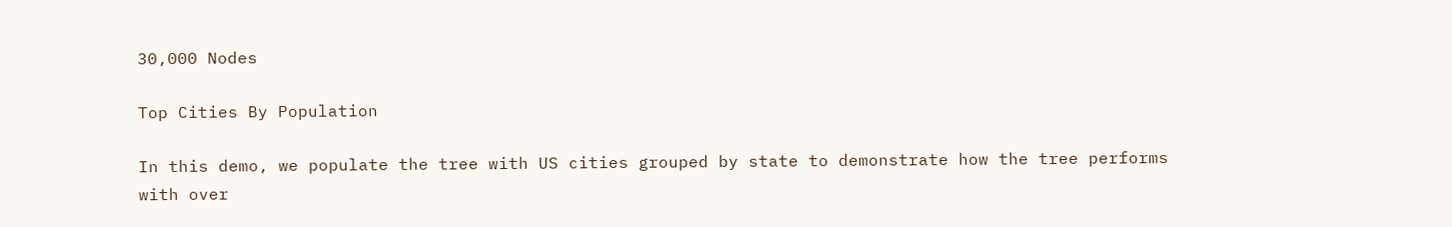30,000 Nodes

Top Cities By Population

In this demo, we populate the tree with US cities grouped by state to demonstrate how the tree performs with over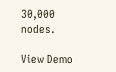30,000 nodes.

View Demo